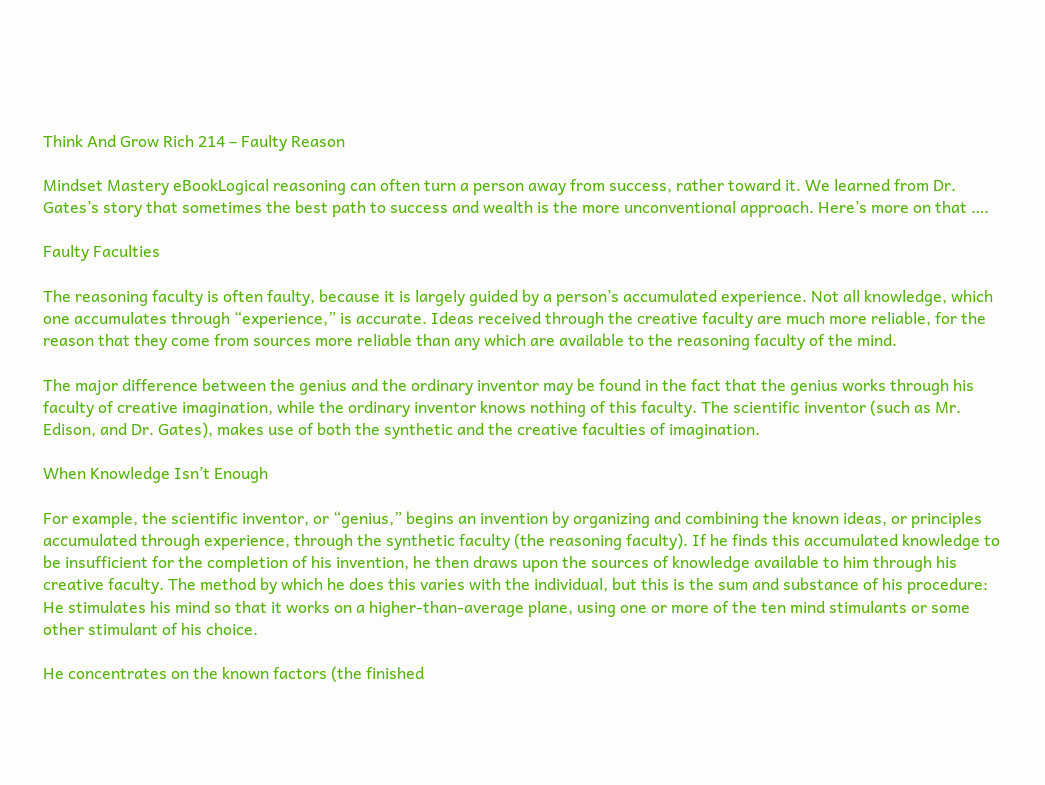Think And Grow Rich 214 – Faulty Reason

Mindset Mastery eBookLogical reasoning can often turn a person away from success, rather toward it. We learned from Dr. Gates’s story that sometimes the best path to success and wealth is the more unconventional approach. Here’s more on that ….

Faulty Faculties

The reasoning faculty is often faulty, because it is largely guided by a person’s accumulated experience. Not all knowledge, which one accumulates through “experience,” is accurate. Ideas received through the creative faculty are much more reliable, for the reason that they come from sources more reliable than any which are available to the reasoning faculty of the mind.

The major difference between the genius and the ordinary inventor may be found in the fact that the genius works through his faculty of creative imagination, while the ordinary inventor knows nothing of this faculty. The scientific inventor (such as Mr. Edison, and Dr. Gates), makes use of both the synthetic and the creative faculties of imagination.

When Knowledge Isn’t Enough

For example, the scientific inventor, or “genius,” begins an invention by organizing and combining the known ideas, or principles accumulated through experience, through the synthetic faculty (the reasoning faculty). If he finds this accumulated knowledge to be insufficient for the completion of his invention, he then draws upon the sources of knowledge available to him through his creative faculty. The method by which he does this varies with the individual, but this is the sum and substance of his procedure:
He stimulates his mind so that it works on a higher-than-average plane, using one or more of the ten mind stimulants or some other stimulant of his choice.

He concentrates on the known factors (the finished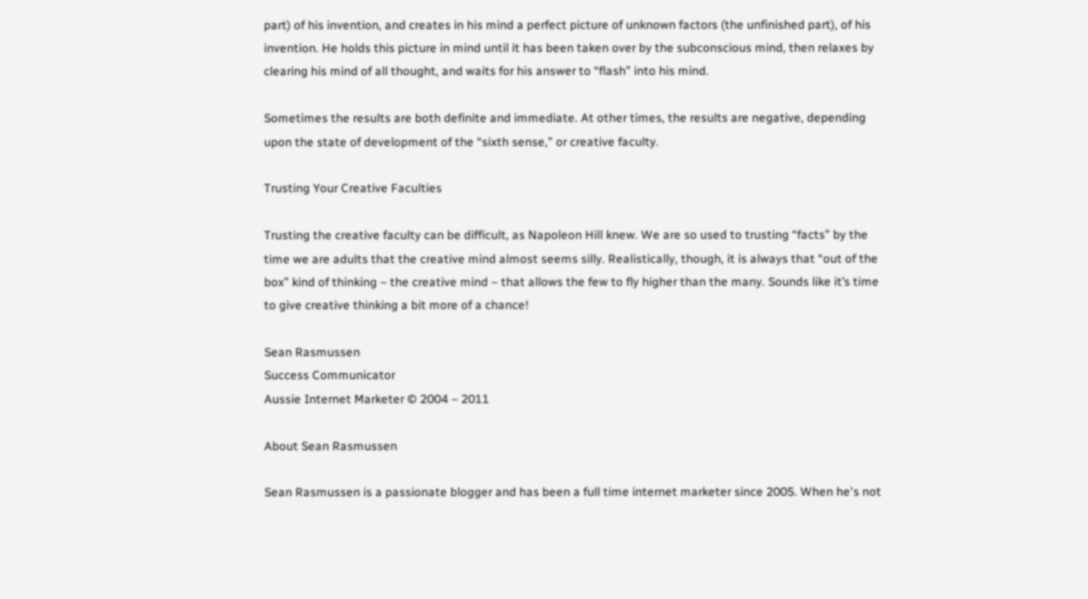part) of his invention, and creates in his mind a perfect picture of unknown factors (the unfinished part), of his invention. He holds this picture in mind until it has been taken over by the subconscious mind, then relaxes by clearing his mind of all thought, and waits for his answer to “flash” into his mind.

Sometimes the results are both definite and immediate. At other times, the results are negative, depending upon the state of development of the “sixth sense,” or creative faculty.

Trusting Your Creative Faculties

Trusting the creative faculty can be difficult, as Napoleon Hill knew. We are so used to trusting “facts” by the time we are adults that the creative mind almost seems silly. Realistically, though, it is always that “out of the box” kind of thinking – the creative mind – that allows the few to fly higher than the many. Sounds like it’s time to give creative thinking a bit more of a chance!

Sean Rasmussen
Success Communicator
Aussie Internet Marketer © 2004 – 2011

About Sean Rasmussen

Sean Rasmussen is a passionate blogger and has been a full time internet marketer since 2005. When he's not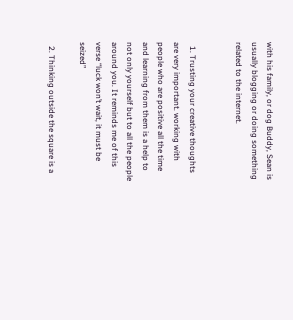with his family, or dog Buddy, Sean is usually blogging or doing something related to the internet.


  1. Trusting your creative thoughts are very important. working with people who are positive all the time and learning from them is a help to not only yourself but to all the people around you. It reminds me of this verse “luck won’t wait, it must be seized”

  2. Thinking outside the square is a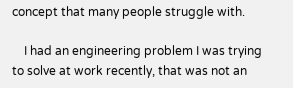concept that many people struggle with.

    I had an engineering problem I was trying to solve at work recently, that was not an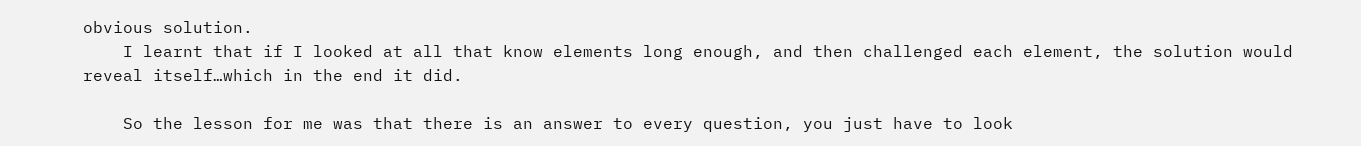obvious solution.
    I learnt that if I looked at all that know elements long enough, and then challenged each element, the solution would reveal itself…which in the end it did.

    So the lesson for me was that there is an answer to every question, you just have to look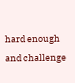hard enough and challenge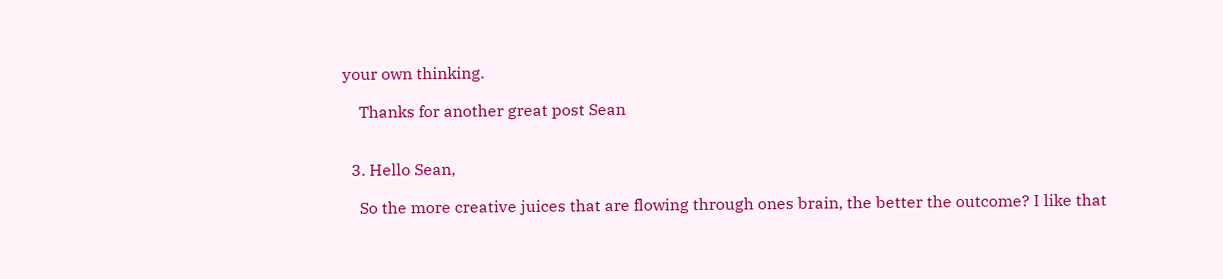your own thinking.

    Thanks for another great post Sean


  3. Hello Sean,

    So the more creative juices that are flowing through ones brain, the better the outcome? I like that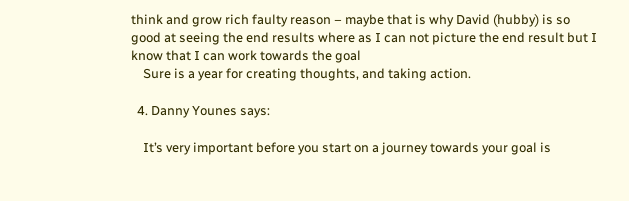think and grow rich faulty reason – maybe that is why David (hubby) is so good at seeing the end results where as I can not picture the end result but I know that I can work towards the goal
    Sure is a year for creating thoughts, and taking action.

  4. Danny Younes says:

    It’s very important before you start on a journey towards your goal is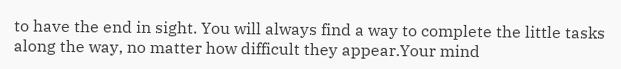to have the end in sight. You will always find a way to complete the little tasks along the way, no matter how difficult they appear.Your mind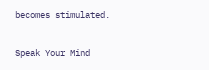becomes stimulated.

Speak Your Mind